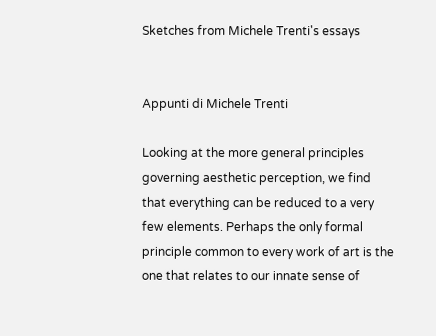Sketches from Michele Trenti's essays


Appunti di Michele Trenti

Looking at the more general principles governing aesthetic perception, we find that everything can be reduced to a very few elements. Perhaps the only formal principle common to every work of art is the one that relates to our innate sense of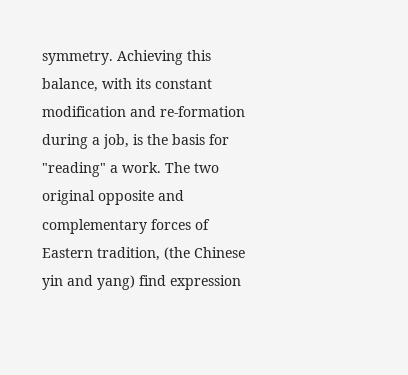symmetry. Achieving this balance, with its constant modification and re-formation during a job, is the basis for "reading" a work. The two original opposite and complementary forces of Eastern tradition, (the Chinese yin and yang) find expression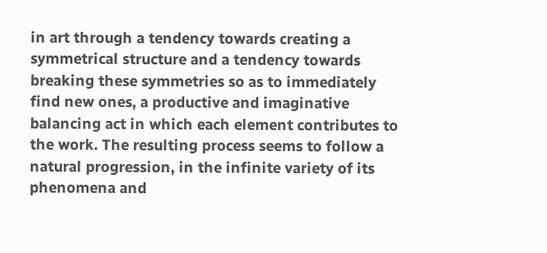in art through a tendency towards creating a symmetrical structure and a tendency towards breaking these symmetries so as to immediately find new ones, a productive and imaginative balancing act in which each element contributes to the work. The resulting process seems to follow a natural progression, in the infinite variety of its phenomena and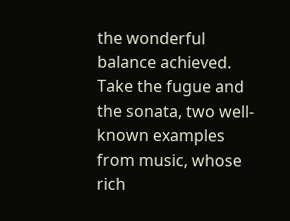the wonderful balance achieved. Take the fugue and the sonata, two well-known examples from music, whose rich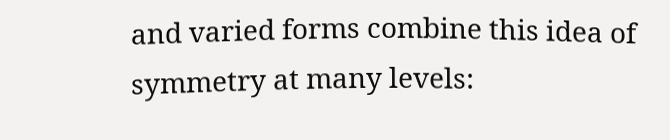and varied forms combine this idea of symmetry at many levels: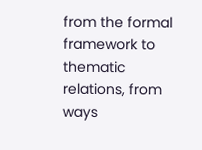from the formal framework to thematic relations, from ways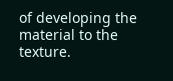of developing the material to the texture.